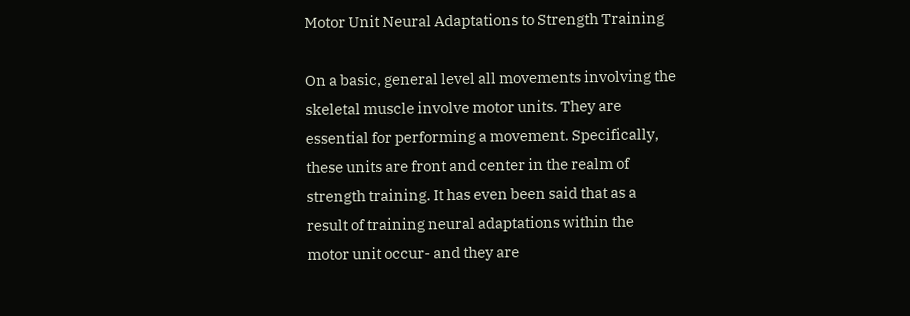Motor Unit Neural Adaptations to Strength Training

On a basic, general level all movements involving the skeletal muscle involve motor units. They are essential for performing a movement. Specifically, these units are front and center in the realm of strength training. It has even been said that as a result of training neural adaptations within the motor unit occur- and they are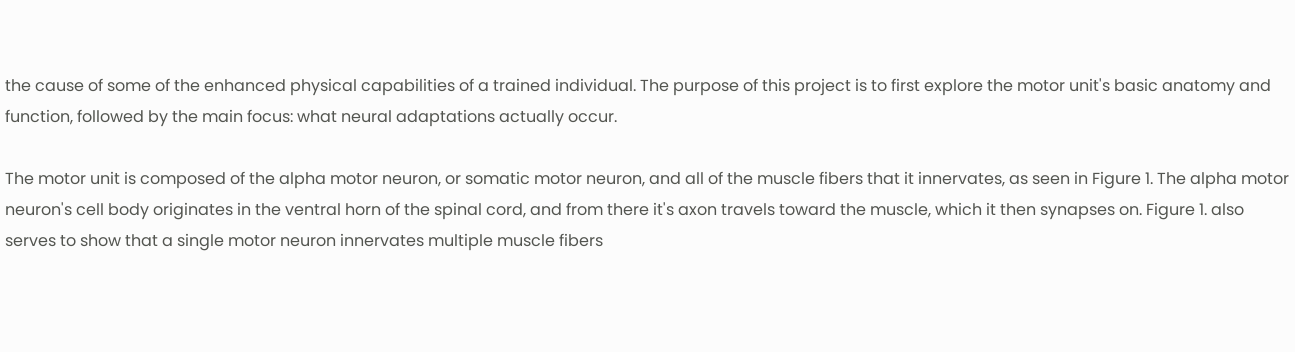the cause of some of the enhanced physical capabilities of a trained individual. The purpose of this project is to first explore the motor unit's basic anatomy and function, followed by the main focus: what neural adaptations actually occur.

The motor unit is composed of the alpha motor neuron, or somatic motor neuron, and all of the muscle fibers that it innervates, as seen in Figure 1. The alpha motor neuron's cell body originates in the ventral horn of the spinal cord, and from there it's axon travels toward the muscle, which it then synapses on. Figure 1. also serves to show that a single motor neuron innervates multiple muscle fibers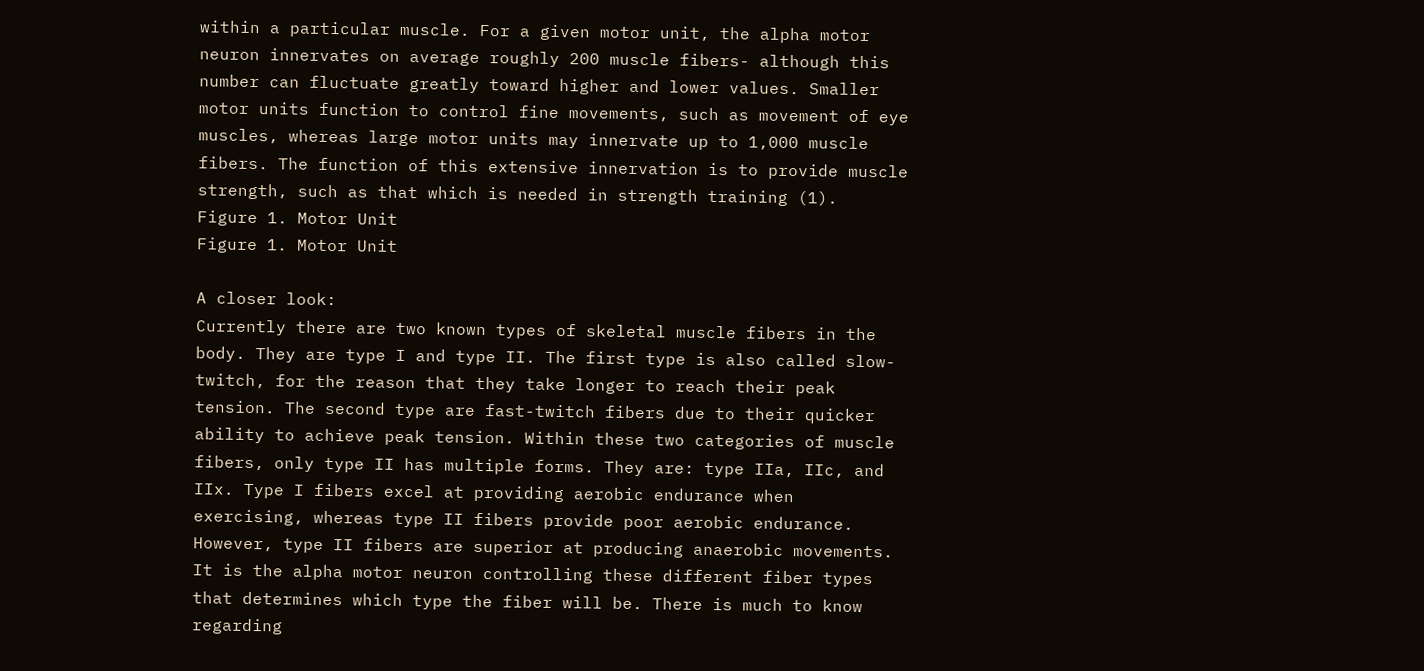within a particular muscle. For a given motor unit, the alpha motor neuron innervates on average roughly 200 muscle fibers- although this number can fluctuate greatly toward higher and lower values. Smaller motor units function to control fine movements, such as movement of eye muscles, whereas large motor units may innervate up to 1,000 muscle fibers. The function of this extensive innervation is to provide muscle strength, such as that which is needed in strength training (1).
Figure 1. Motor Unit
Figure 1. Motor Unit

A closer look:
Currently there are two known types of skeletal muscle fibers in the body. They are type I and type II. The first type is also called slow-twitch, for the reason that they take longer to reach their peak tension. The second type are fast-twitch fibers due to their quicker ability to achieve peak tension. Within these two categories of muscle fibers, only type II has multiple forms. They are: type IIa, IIc, and IIx. Type I fibers excel at providing aerobic endurance when exercising, whereas type II fibers provide poor aerobic endurance. However, type II fibers are superior at producing anaerobic movements. It is the alpha motor neuron controlling these different fiber types that determines which type the fiber will be. There is much to know regarding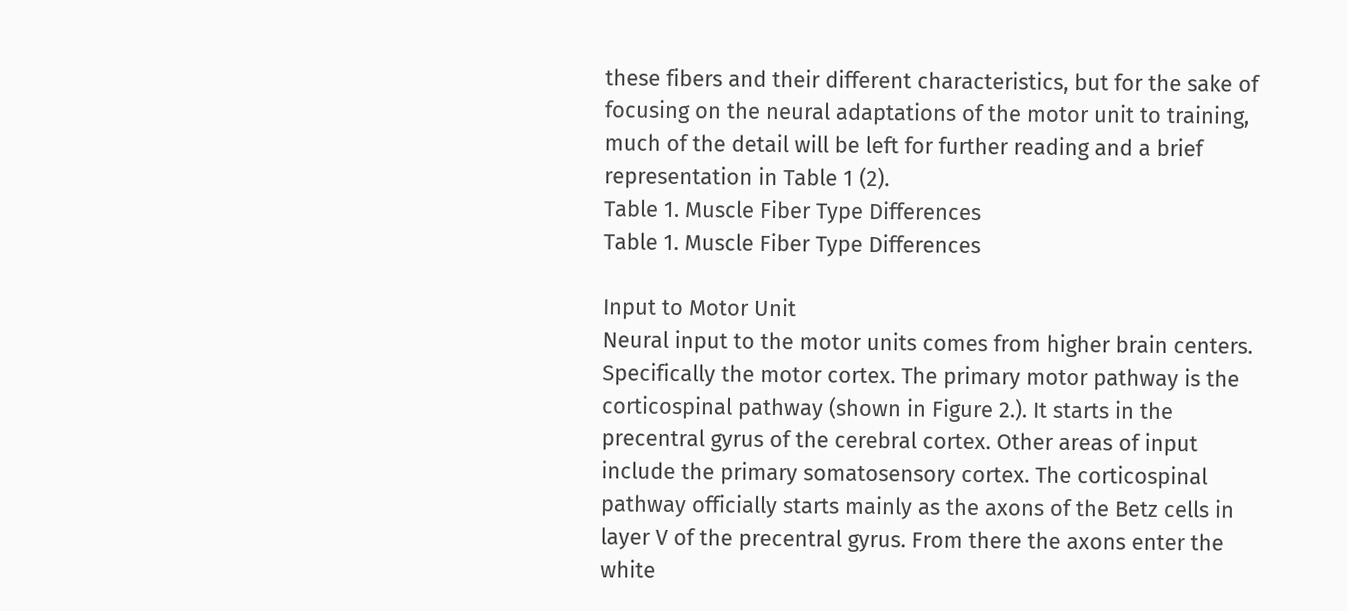these fibers and their different characteristics, but for the sake of focusing on the neural adaptations of the motor unit to training, much of the detail will be left for further reading and a brief representation in Table 1 (2).
Table 1. Muscle Fiber Type Differences
Table 1. Muscle Fiber Type Differences

Input to Motor Unit
Neural input to the motor units comes from higher brain centers. Specifically the motor cortex. The primary motor pathway is the corticospinal pathway (shown in Figure 2.). It starts in the precentral gyrus of the cerebral cortex. Other areas of input include the primary somatosensory cortex. The corticospinal pathway officially starts mainly as the axons of the Betz cells in layer V of the precentral gyrus. From there the axons enter the white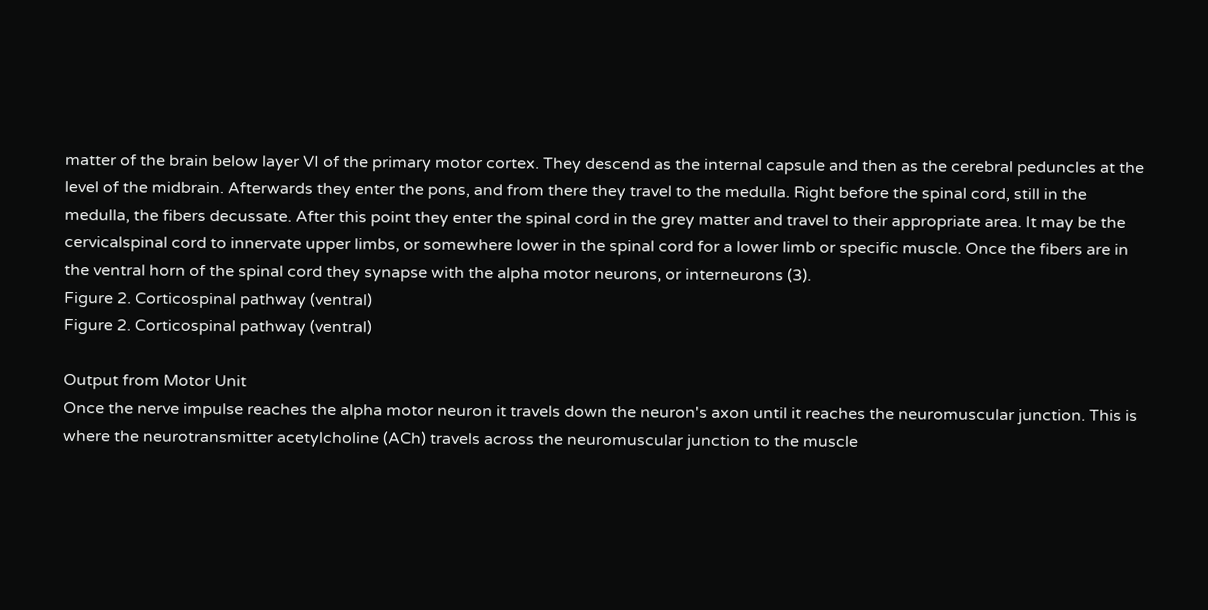matter of the brain below layer VI of the primary motor cortex. They descend as the internal capsule and then as the cerebral peduncles at the level of the midbrain. Afterwards they enter the pons, and from there they travel to the medulla. Right before the spinal cord, still in the medulla, the fibers decussate. After this point they enter the spinal cord in the grey matter and travel to their appropriate area. It may be the cervicalspinal cord to innervate upper limbs, or somewhere lower in the spinal cord for a lower limb or specific muscle. Once the fibers are in the ventral horn of the spinal cord they synapse with the alpha motor neurons, or interneurons (3).
Figure 2. Corticospinal pathway (ventral)
Figure 2. Corticospinal pathway (ventral)

Output from Motor Unit
Once the nerve impulse reaches the alpha motor neuron it travels down the neuron's axon until it reaches the neuromuscular junction. This is where the neurotransmitter acetylcholine (ACh) travels across the neuromuscular junction to the muscle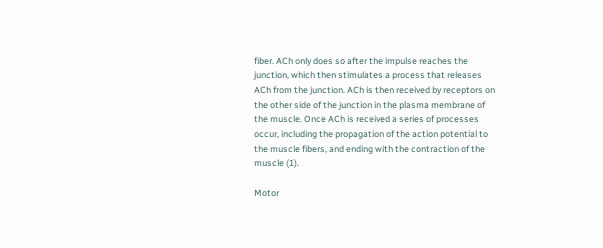fiber. ACh only does so after the impulse reaches the junction, which then stimulates a process that releases ACh from the junction. ACh is then received by receptors on the other side of the junction in the plasma membrane of the muscle. Once ACh is received a series of processes occur, including the propagation of the action potential to the muscle fibers, and ending with the contraction of the muscle (1).

Motor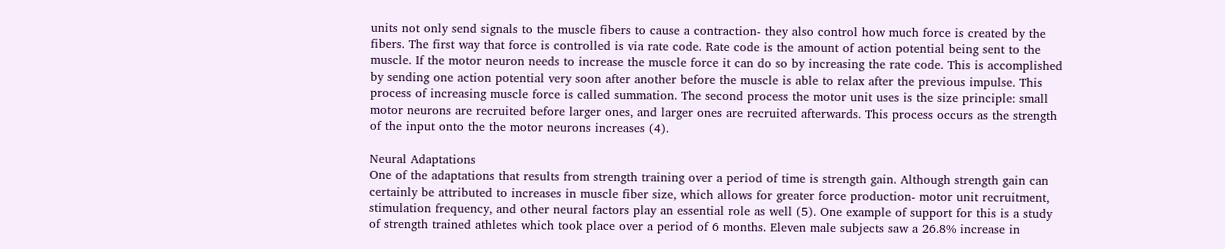units not only send signals to the muscle fibers to cause a contraction- they also control how much force is created by the fibers. The first way that force is controlled is via rate code. Rate code is the amount of action potential being sent to the muscle. If the motor neuron needs to increase the muscle force it can do so by increasing the rate code. This is accomplished by sending one action potential very soon after another before the muscle is able to relax after the previous impulse. This process of increasing muscle force is called summation. The second process the motor unit uses is the size principle: small motor neurons are recruited before larger ones, and larger ones are recruited afterwards. This process occurs as the strength of the input onto the the motor neurons increases (4).

Neural Adaptations
One of the adaptations that results from strength training over a period of time is strength gain. Although strength gain can certainly be attributed to increases in muscle fiber size, which allows for greater force production- motor unit recruitment, stimulation frequency, and other neural factors play an essential role as well (5). One example of support for this is a study of strength trained athletes which took place over a period of 6 months. Eleven male subjects saw a 26.8% increase in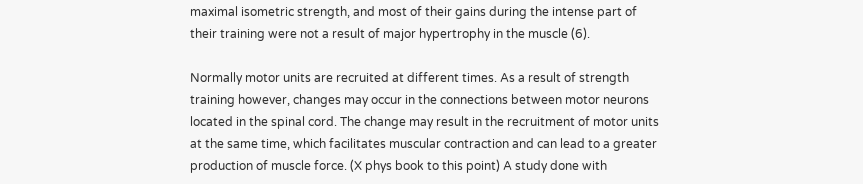maximal isometric strength, and most of their gains during the intense part of their training were not a result of major hypertrophy in the muscle (6).

Normally motor units are recruited at different times. As a result of strength training however, changes may occur in the connections between motor neurons located in the spinal cord. The change may result in the recruitment of motor units at the same time, which facilitates muscular contraction and can lead to a greater production of muscle force. (X phys book to this point) A study done with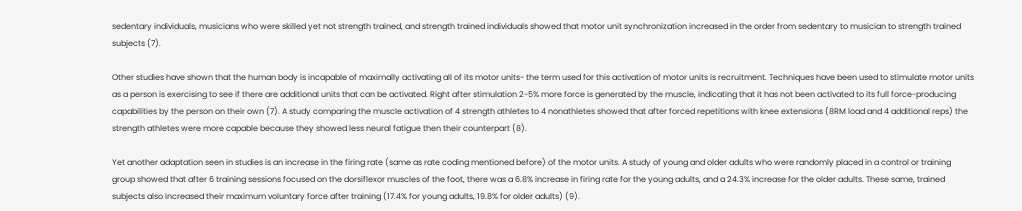sedentary individuals, musicians who were skilled yet not strength trained, and strength trained individuals showed that motor unit synchronization increased in the order from sedentary to musician to strength trained subjects (7).

Other studies have shown that the human body is incapable of maximally activating all of its motor units- the term used for this activation of motor units is recruitment. Techniques have been used to stimulate motor units as a person is exercising to see if there are additional units that can be activated. Right after stimulation 2-5% more force is generated by the muscle, indicating that it has not been activated to its full force-producing capabilities by the person on their own (7). A study comparing the muscle activation of 4 strength athletes to 4 nonathletes showed that after forced repetitions with knee extensions (8RM load and 4 additional reps) the strength athletes were more capable because they showed less neural fatigue then their counterpart (8).

Yet another adaptation seen in studies is an increase in the firing rate (same as rate coding mentioned before) of the motor units. A study of young and older adults who were randomly placed in a control or training group showed that after 6 training sessions focused on the dorsiflexor muscles of the foot, there was a 6.8% increase in firing rate for the young adults, and a 24.3% increase for the older adults. These same, trained subjects also increased their maximum voluntary force after training (17.4% for young adults, 19.8% for older adults) (9).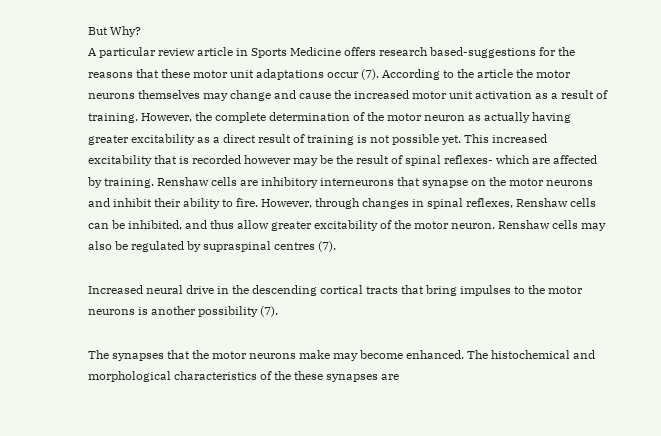But Why?
A particular review article in Sports Medicine offers research based-suggestions for the reasons that these motor unit adaptations occur (7). According to the article the motor neurons themselves may change and cause the increased motor unit activation as a result of training. However, the complete determination of the motor neuron as actually having greater excitability as a direct result of training is not possible yet. This increased excitability that is recorded however may be the result of spinal reflexes- which are affected by training. Renshaw cells are inhibitory interneurons that synapse on the motor neurons and inhibit their ability to fire. However, through changes in spinal reflexes, Renshaw cells can be inhibited, and thus allow greater excitability of the motor neuron. Renshaw cells may also be regulated by supraspinal centres (7).

Increased neural drive in the descending cortical tracts that bring impulses to the motor neurons is another possibility (7).

The synapses that the motor neurons make may become enhanced. The histochemical and morphological characteristics of the these synapses are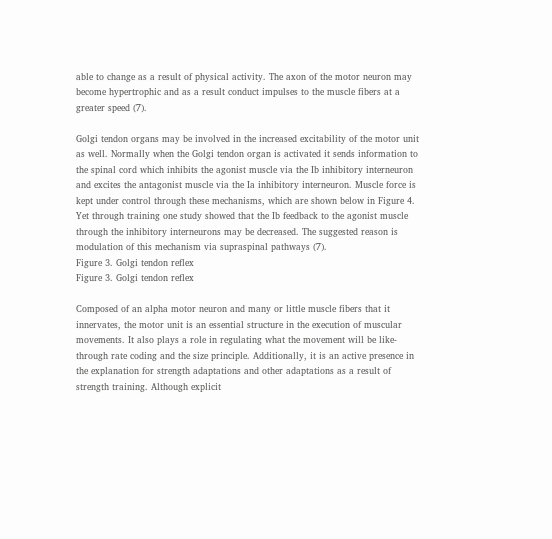able to change as a result of physical activity. The axon of the motor neuron may become hypertrophic and as a result conduct impulses to the muscle fibers at a greater speed (7).

Golgi tendon organs may be involved in the increased excitability of the motor unit as well. Normally when the Golgi tendon organ is activated it sends information to the spinal cord which inhibits the agonist muscle via the Ib inhibitory interneuron and excites the antagonist muscle via the Ia inhibitory interneuron. Muscle force is kept under control through these mechanisms, which are shown below in Figure 4. Yet through training one study showed that the Ib feedback to the agonist muscle through the inhibitory interneurons may be decreased. The suggested reason is modulation of this mechanism via supraspinal pathways (7).
Figure 3. Golgi tendon reflex
Figure 3. Golgi tendon reflex

Composed of an alpha motor neuron and many or little muscle fibers that it innervates, the motor unit is an essential structure in the execution of muscular movements. It also plays a role in regulating what the movement will be like- through rate coding and the size principle. Additionally, it is an active presence in the explanation for strength adaptations and other adaptations as a result of strength training. Although explicit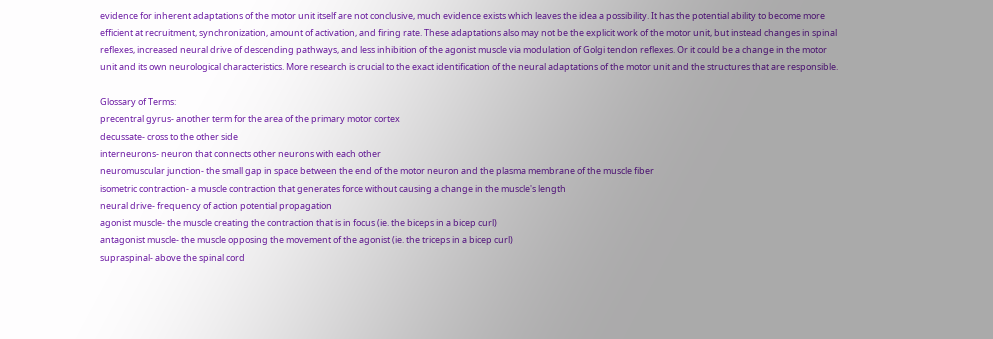evidence for inherent adaptations of the motor unit itself are not conclusive, much evidence exists which leaves the idea a possibility. It has the potential ability to become more efficient at recruitment, synchronization, amount of activation, and firing rate. These adaptations also may not be the explicit work of the motor unit, but instead changes in spinal reflexes, increased neural drive of descending pathways, and less inhibition of the agonist muscle via modulation of Golgi tendon reflexes. Or it could be a change in the motor unit and its own neurological characteristics. More research is crucial to the exact identification of the neural adaptations of the motor unit and the structures that are responsible.

Glossary of Terms:
precentral gyrus- another term for the area of the primary motor cortex
decussate- cross to the other side
interneurons- neuron that connects other neurons with each other
neuromuscular junction- the small gap in space between the end of the motor neuron and the plasma membrane of the muscle fiber
isometric contraction- a muscle contraction that generates force without causing a change in the muscle's length
neural drive- frequency of action potential propagation
agonist muscle- the muscle creating the contraction that is in focus (ie. the biceps in a bicep curl)
antagonist muscle- the muscle opposing the movement of the agonist (ie. the triceps in a bicep curl)
supraspinal- above the spinal cord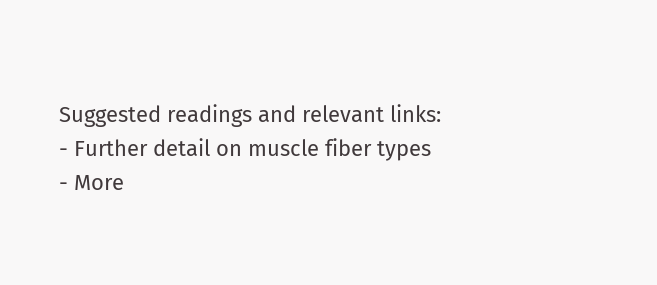Suggested readings and relevant links:
- Further detail on muscle fiber types
- More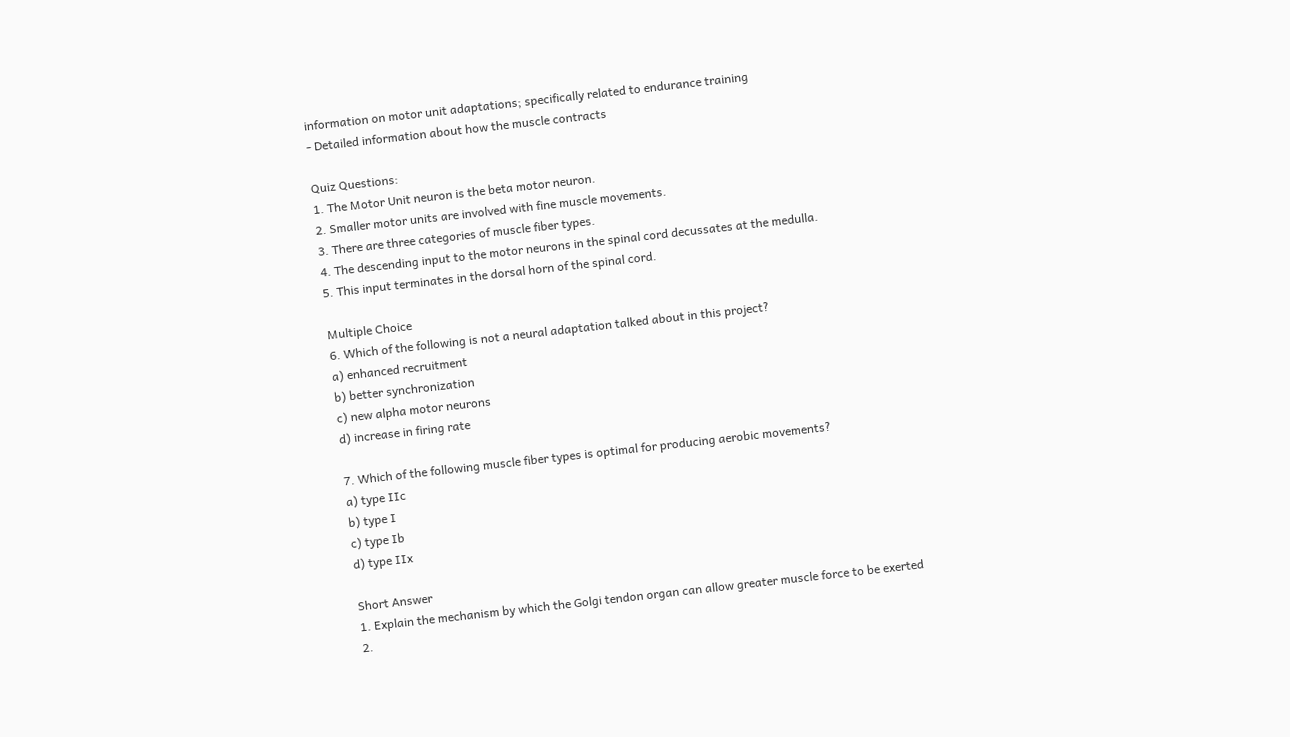information on motor unit adaptations; specifically related to endurance training
- Detailed information about how the muscle contracts

Quiz Questions:
1. The Motor Unit neuron is the beta motor neuron.
2. Smaller motor units are involved with fine muscle movements.
3. There are three categories of muscle fiber types.
4. The descending input to the motor neurons in the spinal cord decussates at the medulla.
5. This input terminates in the dorsal horn of the spinal cord.

Multiple Choice
6. Which of the following is not a neural adaptation talked about in this project?
a) enhanced recruitment
b) better synchronization
c) new alpha motor neurons
d) increase in firing rate

7. Which of the following muscle fiber types is optimal for producing aerobic movements?
a) type IIc
b) type I
c) type Ib
d) type IIx

Short Answer
1. Explain the mechanism by which the Golgi tendon organ can allow greater muscle force to be exerted
2.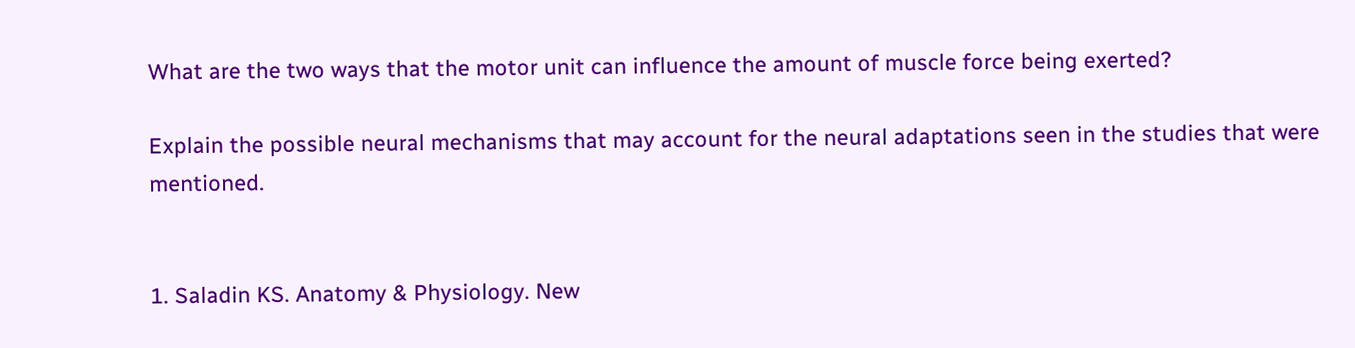What are the two ways that the motor unit can influence the amount of muscle force being exerted?

Explain the possible neural mechanisms that may account for the neural adaptations seen in the studies that were mentioned.


1. Saladin KS. Anatomy & Physiology. New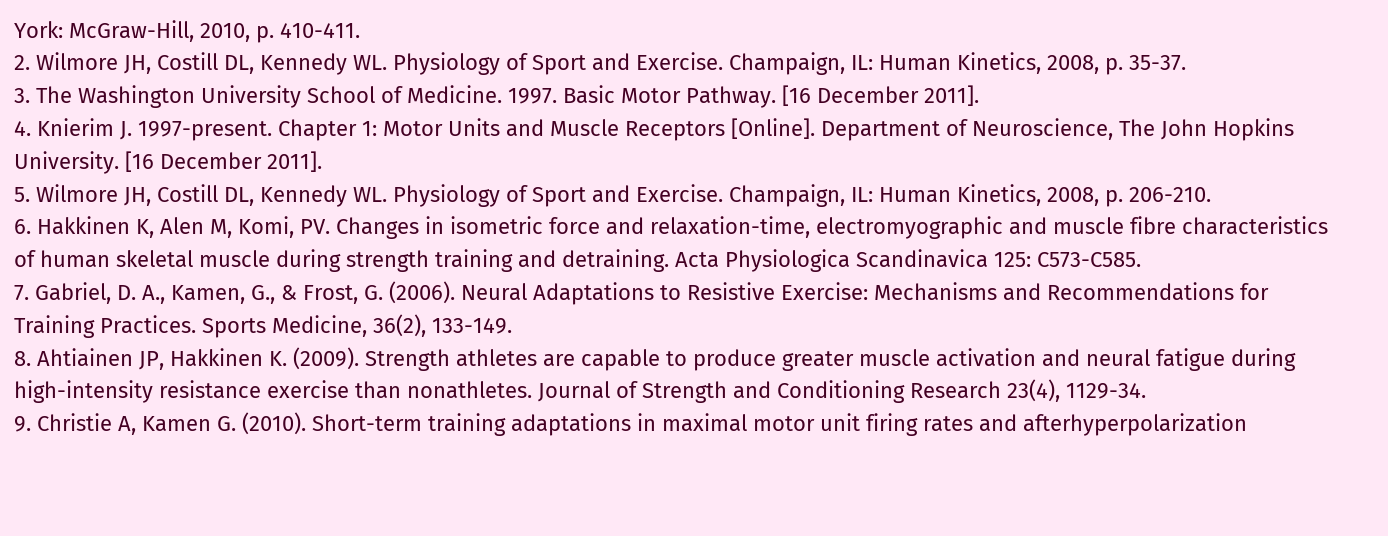York: McGraw-Hill, 2010, p. 410-411.
2. Wilmore JH, Costill DL, Kennedy WL. Physiology of Sport and Exercise. Champaign, IL: Human Kinetics, 2008, p. 35-37.
3. The Washington University School of Medicine. 1997. Basic Motor Pathway. [16 December 2011].
4. Knierim J. 1997-present. Chapter 1: Motor Units and Muscle Receptors [Online]. Department of Neuroscience, The John Hopkins University. [16 December 2011].
5. Wilmore JH, Costill DL, Kennedy WL. Physiology of Sport and Exercise. Champaign, IL: Human Kinetics, 2008, p. 206-210.
6. Hakkinen K, Alen M, Komi, PV. Changes in isometric force and relaxation-time, electromyographic and muscle fibre characteristics of human skeletal muscle during strength training and detraining. Acta Physiologica Scandinavica 125: C573-C585.
7. Gabriel, D. A., Kamen, G., & Frost, G. (2006). Neural Adaptations to Resistive Exercise: Mechanisms and Recommendations for Training Practices. Sports Medicine, 36(2), 133-149.
8. Ahtiainen JP, Hakkinen K. (2009). Strength athletes are capable to produce greater muscle activation and neural fatigue during high-intensity resistance exercise than nonathletes. Journal of Strength and Conditioning Research 23(4), 1129-34.
9. Christie A, Kamen G. (2010). Short-term training adaptations in maximal motor unit firing rates and afterhyperpolarization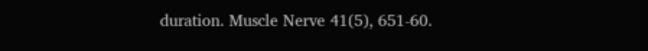duration. Muscle Nerve 41(5), 651-60.